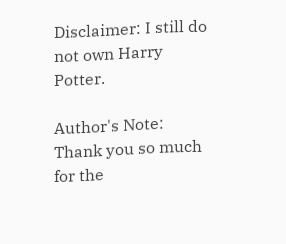Disclaimer: I still do not own Harry Potter.

Author's Note: Thank you so much for the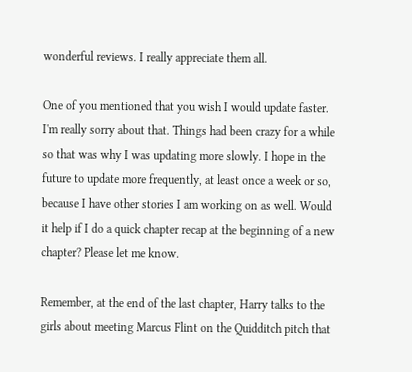wonderful reviews. I really appreciate them all.

One of you mentioned that you wish I would update faster. I'm really sorry about that. Things had been crazy for a while so that was why I was updating more slowly. I hope in the future to update more frequently, at least once a week or so, because I have other stories I am working on as well. Would it help if I do a quick chapter recap at the beginning of a new chapter? Please let me know.

Remember, at the end of the last chapter, Harry talks to the girls about meeting Marcus Flint on the Quidditch pitch that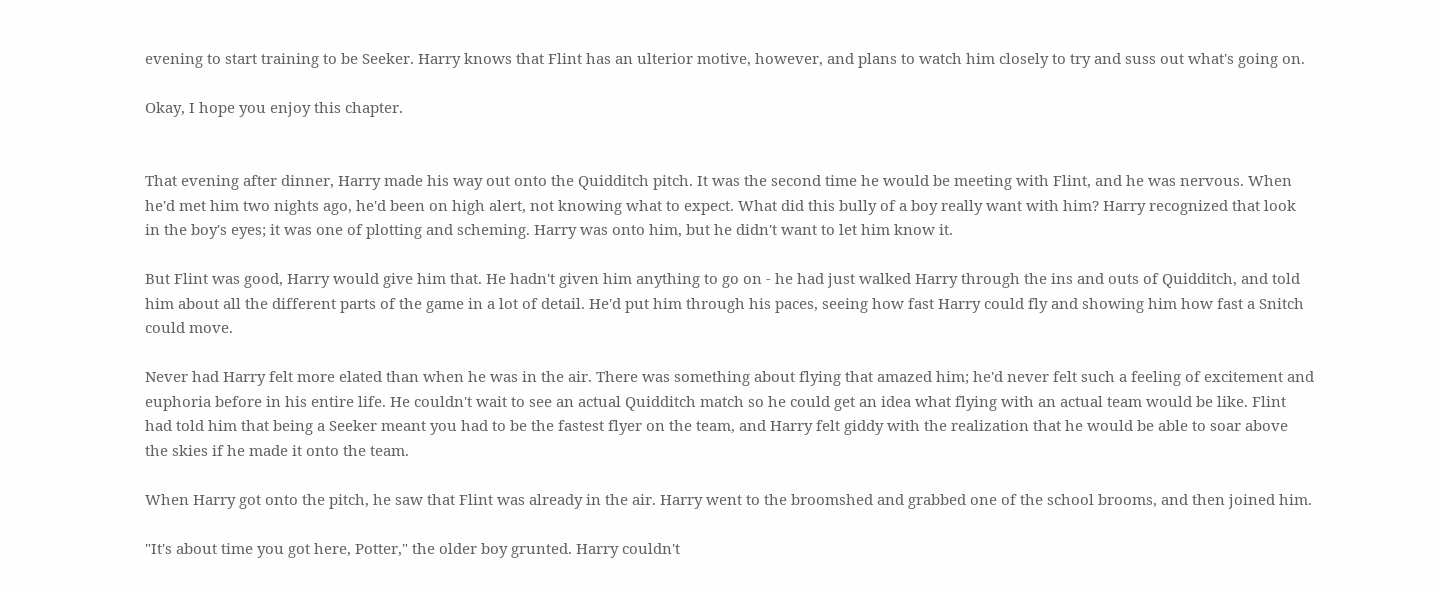evening to start training to be Seeker. Harry knows that Flint has an ulterior motive, however, and plans to watch him closely to try and suss out what's going on.

Okay, I hope you enjoy this chapter.


That evening after dinner, Harry made his way out onto the Quidditch pitch. It was the second time he would be meeting with Flint, and he was nervous. When he'd met him two nights ago, he'd been on high alert, not knowing what to expect. What did this bully of a boy really want with him? Harry recognized that look in the boy's eyes; it was one of plotting and scheming. Harry was onto him, but he didn't want to let him know it.

But Flint was good, Harry would give him that. He hadn't given him anything to go on - he had just walked Harry through the ins and outs of Quidditch, and told him about all the different parts of the game in a lot of detail. He'd put him through his paces, seeing how fast Harry could fly and showing him how fast a Snitch could move.

Never had Harry felt more elated than when he was in the air. There was something about flying that amazed him; he'd never felt such a feeling of excitement and euphoria before in his entire life. He couldn't wait to see an actual Quidditch match so he could get an idea what flying with an actual team would be like. Flint had told him that being a Seeker meant you had to be the fastest flyer on the team, and Harry felt giddy with the realization that he would be able to soar above the skies if he made it onto the team.

When Harry got onto the pitch, he saw that Flint was already in the air. Harry went to the broomshed and grabbed one of the school brooms, and then joined him.

"It's about time you got here, Potter," the older boy grunted. Harry couldn't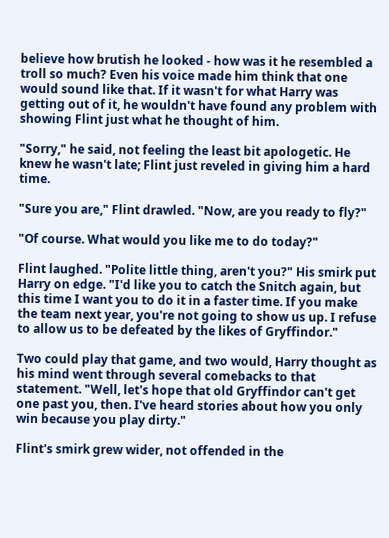believe how brutish he looked - how was it he resembled a troll so much? Even his voice made him think that one would sound like that. If it wasn't for what Harry was getting out of it, he wouldn't have found any problem with showing Flint just what he thought of him.

"Sorry," he said, not feeling the least bit apologetic. He knew he wasn't late; Flint just reveled in giving him a hard time.

"Sure you are," Flint drawled. "Now, are you ready to fly?"

"Of course. What would you like me to do today?"

Flint laughed. "Polite little thing, aren't you?" His smirk put Harry on edge. "I'd like you to catch the Snitch again, but this time I want you to do it in a faster time. If you make the team next year, you're not going to show us up. I refuse to allow us to be defeated by the likes of Gryffindor."

Two could play that game, and two would, Harry thought as his mind went through several comebacks to that statement. "Well, let's hope that old Gryffindor can't get one past you, then. I've heard stories about how you only win because you play dirty."

Flint's smirk grew wider, not offended in the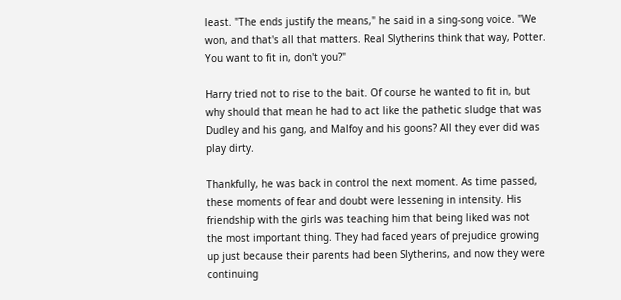least. "The ends justify the means," he said in a sing-song voice. "We won, and that's all that matters. Real Slytherins think that way, Potter. You want to fit in, don't you?"

Harry tried not to rise to the bait. Of course he wanted to fit in, but why should that mean he had to act like the pathetic sludge that was Dudley and his gang, and Malfoy and his goons? All they ever did was play dirty.

Thankfully, he was back in control the next moment. As time passed, these moments of fear and doubt were lessening in intensity. His friendship with the girls was teaching him that being liked was not the most important thing. They had faced years of prejudice growing up just because their parents had been Slytherins, and now they were continuing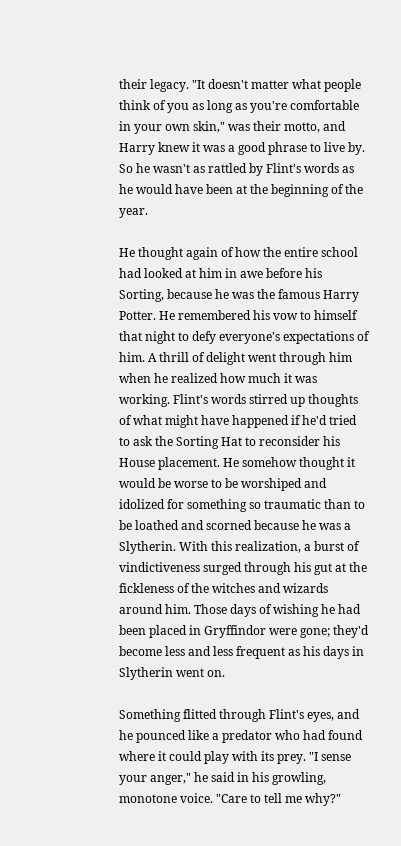their legacy. "It doesn't matter what people think of you as long as you're comfortable in your own skin," was their motto, and Harry knew it was a good phrase to live by. So he wasn't as rattled by Flint's words as he would have been at the beginning of the year.

He thought again of how the entire school had looked at him in awe before his Sorting, because he was the famous Harry Potter. He remembered his vow to himself that night to defy everyone's expectations of him. A thrill of delight went through him when he realized how much it was working. Flint's words stirred up thoughts of what might have happened if he'd tried to ask the Sorting Hat to reconsider his House placement. He somehow thought it would be worse to be worshiped and idolized for something so traumatic than to be loathed and scorned because he was a Slytherin. With this realization, a burst of vindictiveness surged through his gut at the fickleness of the witches and wizards around him. Those days of wishing he had been placed in Gryffindor were gone; they'd become less and less frequent as his days in Slytherin went on.

Something flitted through Flint's eyes, and he pounced like a predator who had found where it could play with its prey. "I sense your anger," he said in his growling, monotone voice. "Care to tell me why?"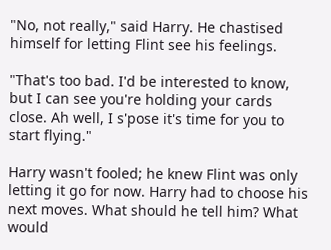"No, not really," said Harry. He chastised himself for letting Flint see his feelings.

"That's too bad. I'd be interested to know, but I can see you're holding your cards close. Ah well, I s'pose it's time for you to start flying."

Harry wasn't fooled; he knew Flint was only letting it go for now. Harry had to choose his next moves. What should he tell him? What would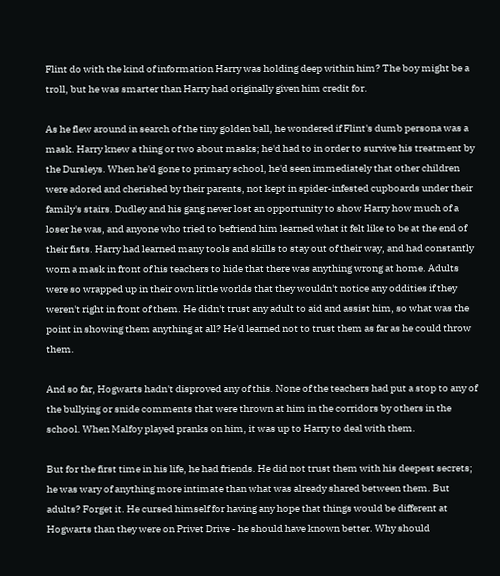Flint do with the kind of information Harry was holding deep within him? The boy might be a troll, but he was smarter than Harry had originally given him credit for.

As he flew around in search of the tiny golden ball, he wondered if Flint's dumb persona was a mask. Harry knew a thing or two about masks; he'd had to in order to survive his treatment by the Dursleys. When he'd gone to primary school, he'd seen immediately that other children were adored and cherished by their parents, not kept in spider-infested cupboards under their family's stairs. Dudley and his gang never lost an opportunity to show Harry how much of a loser he was, and anyone who tried to befriend him learned what it felt like to be at the end of their fists. Harry had learned many tools and skills to stay out of their way, and had constantly worn a mask in front of his teachers to hide that there was anything wrong at home. Adults were so wrapped up in their own little worlds that they wouldn't notice any oddities if they weren't right in front of them. He didn't trust any adult to aid and assist him, so what was the point in showing them anything at all? He'd learned not to trust them as far as he could throw them.

And so far, Hogwarts hadn't disproved any of this. None of the teachers had put a stop to any of the bullying or snide comments that were thrown at him in the corridors by others in the school. When Malfoy played pranks on him, it was up to Harry to deal with them.

But for the first time in his life, he had friends. He did not trust them with his deepest secrets; he was wary of anything more intimate than what was already shared between them. But adults? Forget it. He cursed himself for having any hope that things would be different at Hogwarts than they were on Privet Drive - he should have known better. Why should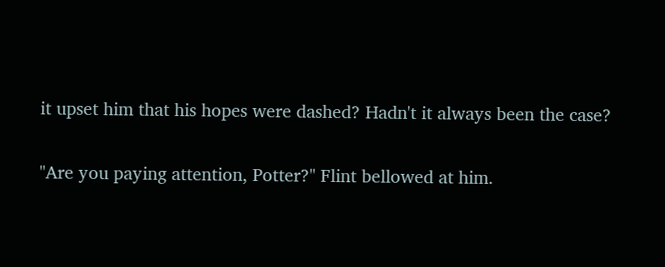it upset him that his hopes were dashed? Hadn't it always been the case?

"Are you paying attention, Potter?" Flint bellowed at him.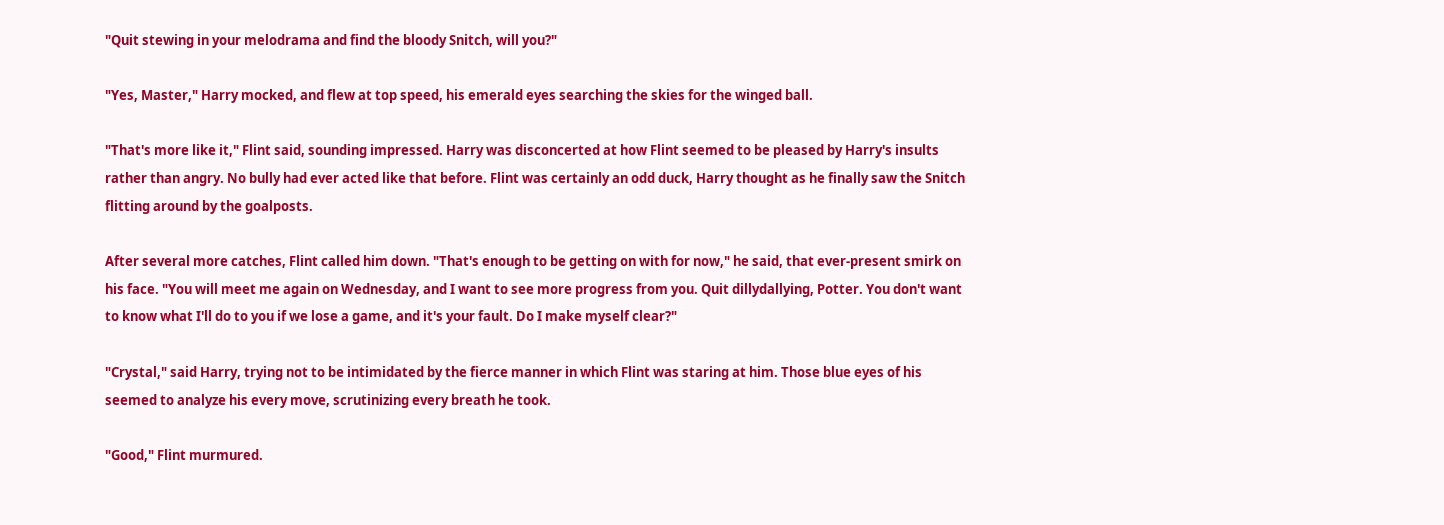"Quit stewing in your melodrama and find the bloody Snitch, will you?"

"Yes, Master," Harry mocked, and flew at top speed, his emerald eyes searching the skies for the winged ball.

"That's more like it," Flint said, sounding impressed. Harry was disconcerted at how Flint seemed to be pleased by Harry's insults rather than angry. No bully had ever acted like that before. Flint was certainly an odd duck, Harry thought as he finally saw the Snitch flitting around by the goalposts.

After several more catches, Flint called him down. "That's enough to be getting on with for now," he said, that ever-present smirk on his face. "You will meet me again on Wednesday, and I want to see more progress from you. Quit dillydallying, Potter. You don't want to know what I'll do to you if we lose a game, and it's your fault. Do I make myself clear?"

"Crystal," said Harry, trying not to be intimidated by the fierce manner in which Flint was staring at him. Those blue eyes of his seemed to analyze his every move, scrutinizing every breath he took.

"Good," Flint murmured.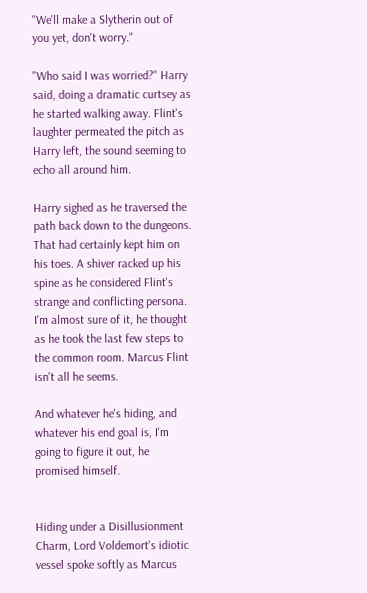"We'll make a Slytherin out of you yet, don't worry."

"Who said I was worried?" Harry said, doing a dramatic curtsey as he started walking away. Flint's laughter permeated the pitch as Harry left, the sound seeming to echo all around him.

Harry sighed as he traversed the path back down to the dungeons. That had certainly kept him on his toes. A shiver racked up his spine as he considered Flint's strange and conflicting persona. I'm almost sure of it, he thought as he took the last few steps to the common room. Marcus Flint isn't all he seems.

And whatever he's hiding, and whatever his end goal is, I'm going to figure it out, he promised himself.


Hiding under a Disillusionment Charm, Lord Voldemort's idiotic vessel spoke softly as Marcus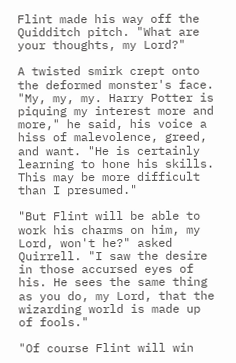Flint made his way off the Quidditch pitch. "What are your thoughts, my Lord?"

A twisted smirk crept onto the deformed monster's face. "My, my, my. Harry Potter is piquing my interest more and more," he said, his voice a hiss of malevolence, greed, and want. "He is certainly learning to hone his skills. This may be more difficult than I presumed."

"But Flint will be able to work his charms on him, my Lord, won't he?" asked Quirrell. "I saw the desire in those accursed eyes of his. He sees the same thing as you do, my Lord, that the wizarding world is made up of fools."

"Of course Flint will win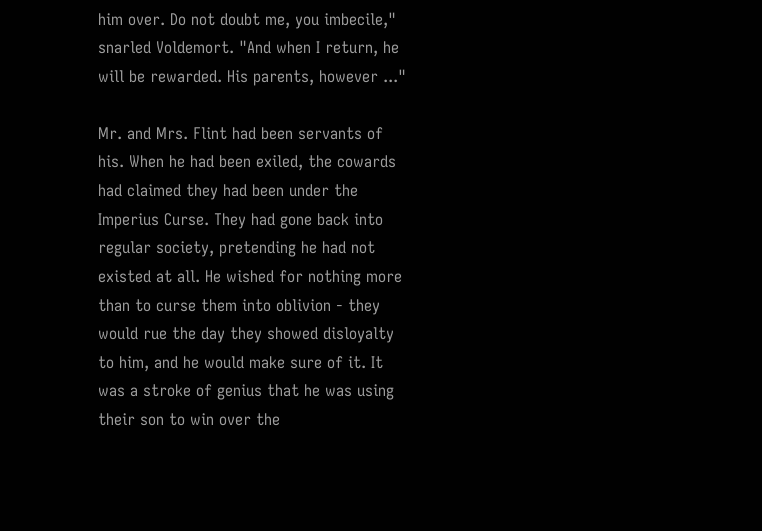him over. Do not doubt me, you imbecile," snarled Voldemort. "And when I return, he will be rewarded. His parents, however ..."

Mr. and Mrs. Flint had been servants of his. When he had been exiled, the cowards had claimed they had been under the Imperius Curse. They had gone back into regular society, pretending he had not existed at all. He wished for nothing more than to curse them into oblivion - they would rue the day they showed disloyalty to him, and he would make sure of it. It was a stroke of genius that he was using their son to win over the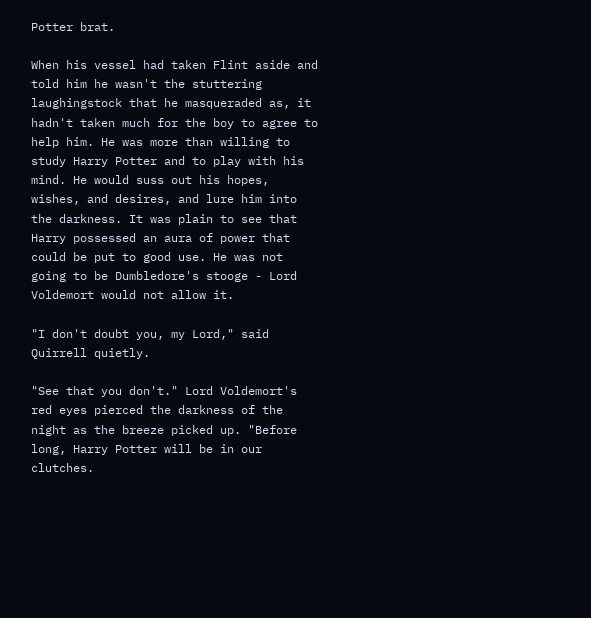Potter brat.

When his vessel had taken Flint aside and told him he wasn't the stuttering laughingstock that he masqueraded as, it hadn't taken much for the boy to agree to help him. He was more than willing to study Harry Potter and to play with his mind. He would suss out his hopes, wishes, and desires, and lure him into the darkness. It was plain to see that Harry possessed an aura of power that could be put to good use. He was not going to be Dumbledore's stooge - Lord Voldemort would not allow it.

"I don't doubt you, my Lord," said Quirrell quietly.

"See that you don't." Lord Voldemort's red eyes pierced the darkness of the night as the breeze picked up. "Before long, Harry Potter will be in our clutches.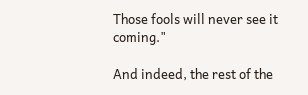Those fools will never see it coming."

And indeed, the rest of the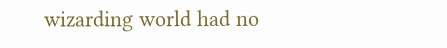wizarding world had no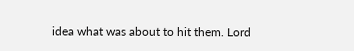idea what was about to hit them. Lord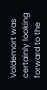Voldemort was certainly looking forward to the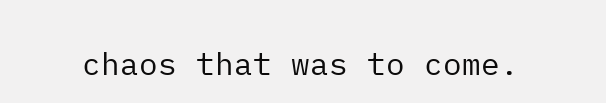chaos that was to come.